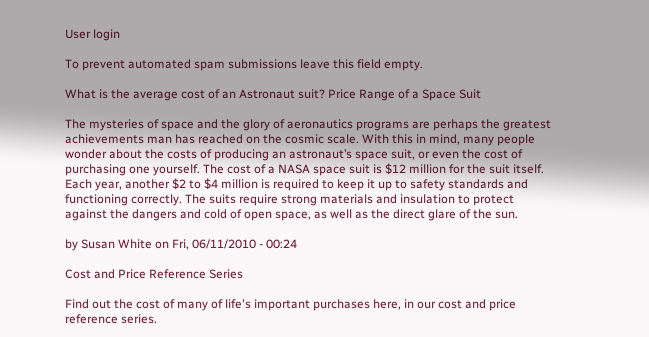User login

To prevent automated spam submissions leave this field empty.

What is the average cost of an Astronaut suit? Price Range of a Space Suit

The mysteries of space and the glory of aeronautics programs are perhaps the greatest achievements man has reached on the cosmic scale. With this in mind, many people wonder about the costs of producing an astronaut’s space suit, or even the cost of purchasing one yourself. The cost of a NASA space suit is $12 million for the suit itself. Each year, another $2 to $4 million is required to keep it up to safety standards and functioning correctly. The suits require strong materials and insulation to protect against the dangers and cold of open space, as well as the direct glare of the sun.

by Susan White on Fri, 06/11/2010 - 00:24

Cost and Price Reference Series

Find out the cost of many of life's important purchases here, in our cost and price reference series.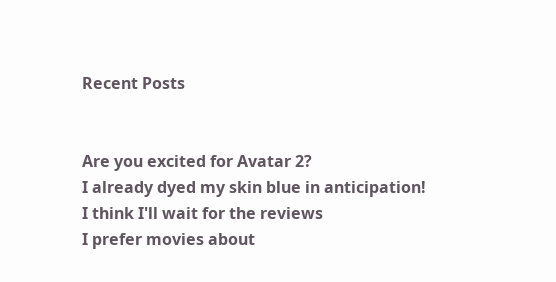Recent Posts


Are you excited for Avatar 2?
I already dyed my skin blue in anticipation!
I think I'll wait for the reviews
I prefer movies about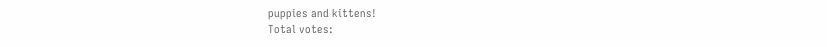puppies and kittens!
Total votes: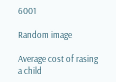6001

Random image

Average cost of rasing a child